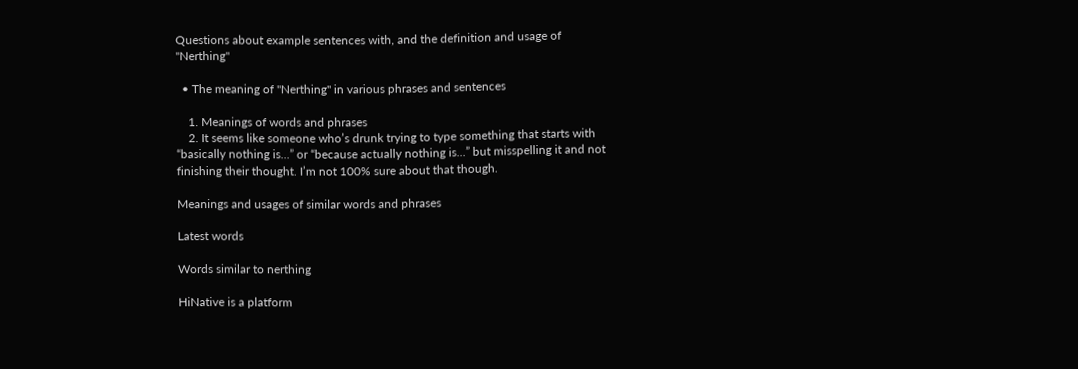Questions about example sentences with, and the definition and usage of "Nerthing"

  • The meaning of "Nerthing" in various phrases and sentences

    1. Meanings of words and phrases
    2. It seems like someone who’s drunk trying to type something that starts with “basically nothing is...” or “because actually nothing is...” but misspelling it and not finishing their thought. I’m not 100% sure about that though.

Meanings and usages of similar words and phrases

Latest words

Words similar to nerthing

HiNative is a platform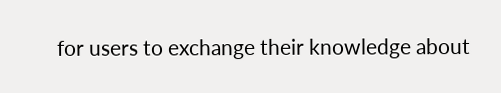for users to exchange their knowledge about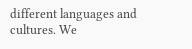different languages and cultures. We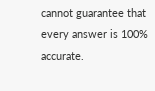cannot guarantee that every answer is 100% accurate.